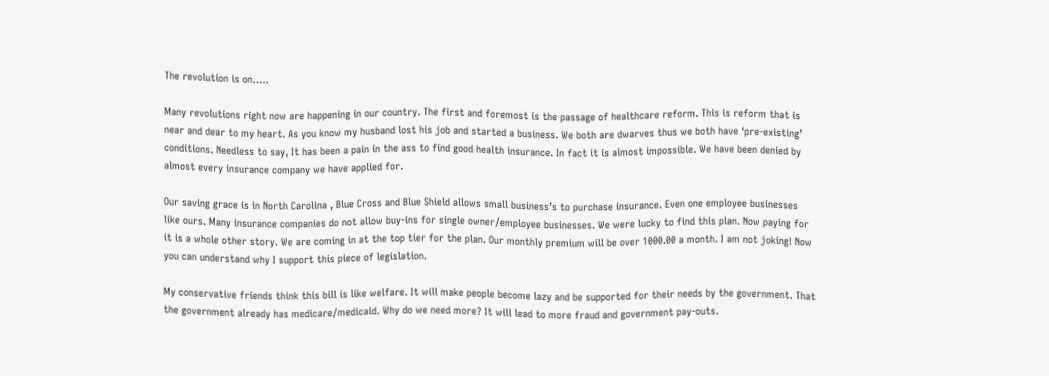The revolution is on…..

Many revolutions right now are happening in our country. The first and foremost is the passage of healthcare reform. This is reform that is near and dear to my heart. As you know my husband lost his job and started a business. We both are dwarves thus we both have ‘pre-existing’ conditions. Needless to say, It has been a pain in the ass to find good health insurance. In fact it is almost impossible. We have been denied by almost every insurance company we have applied for.

Our saving grace is in North Carolina , Blue Cross and Blue Shield allows small business’s to purchase insurance. Even one employee businesses like ours. Many insurance companies do not allow buy-ins for single owner/employee businesses. We were lucky to find this plan. Now paying for it is a whole other story. We are coming in at the top tier for the plan. Our monthly premium will be over 1000.00 a month. I am not joking! Now you can understand why I support this piece of legislation.

My conservative friends think this bill is like welfare. It will make people become lazy and be supported for their needs by the government. That the government already has medicare/medicaid. Why do we need more? It will lead to more fraud and government pay-outs.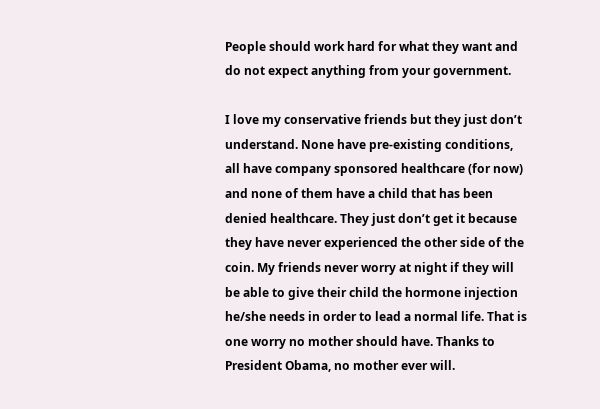People should work hard for what they want and do not expect anything from your government.

I love my conservative friends but they just don’t understand. None have pre-existing conditions, all have company sponsored healthcare (for now) and none of them have a child that has been denied healthcare. They just don’t get it because they have never experienced the other side of the coin. My friends never worry at night if they will be able to give their child the hormone injection he/she needs in order to lead a normal life. That is one worry no mother should have. Thanks to President Obama, no mother ever will.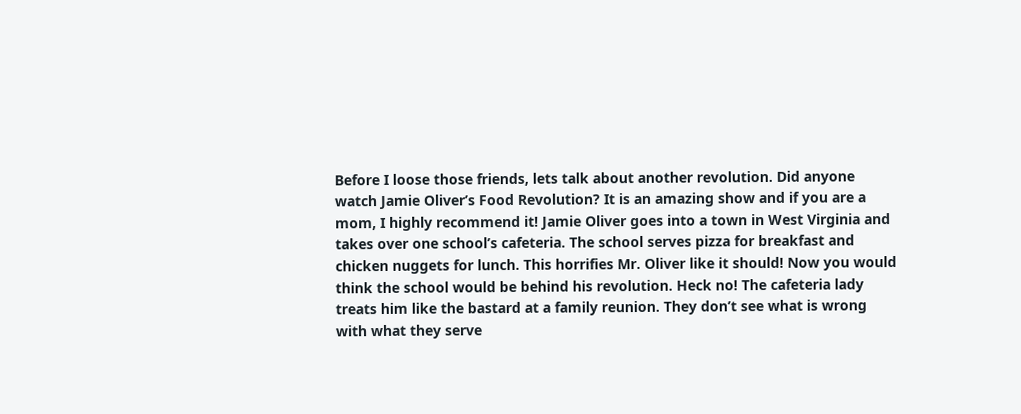Before I loose those friends, lets talk about another revolution. Did anyone watch Jamie Oliver’s Food Revolution? It is an amazing show and if you are a mom, I highly recommend it! Jamie Oliver goes into a town in West Virginia and takes over one school’s cafeteria. The school serves pizza for breakfast and chicken nuggets for lunch. This horrifies Mr. Oliver like it should! Now you would think the school would be behind his revolution. Heck no! The cafeteria lady treats him like the bastard at a family reunion. They don’t see what is wrong with what they serve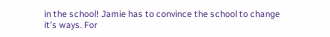in the school! Jamie has to convince the school to change it’s ways. For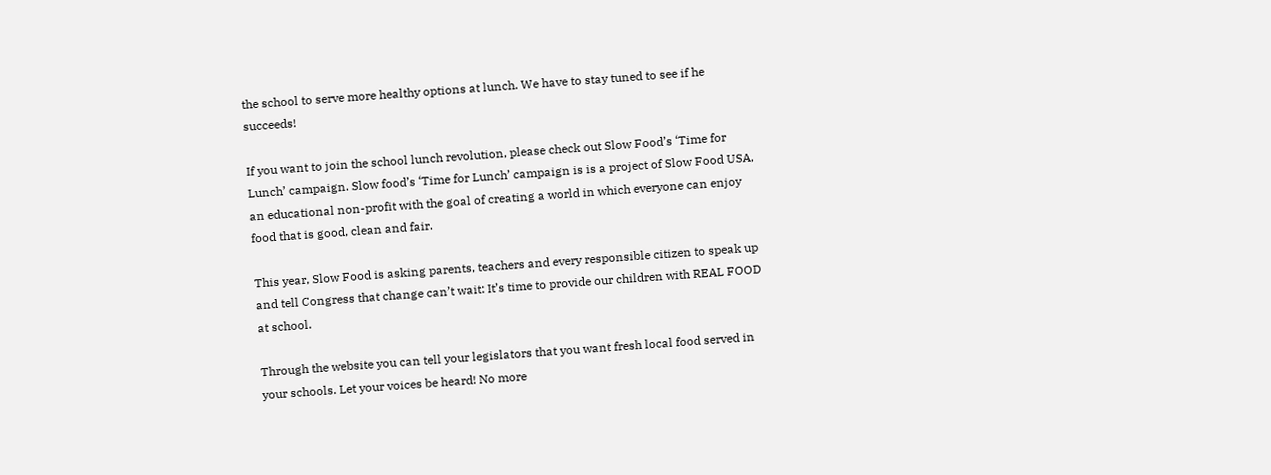the school to serve more healthy options at lunch. We have to stay tuned to see if he succeeds!

If you want to join the school lunch revolution, please check out Slow Food’s ‘Time for Lunch’ campaign. Slow food’s ‘Time for Lunch’ campaign is is a project of Slow Food USA, an educational non-profit with the goal of creating a world in which everyone can enjoy food that is good, clean and fair.

This year, Slow Food is asking parents, teachers and every responsible citizen to speak up and tell Congress that change can’t wait: It’s time to provide our children with REAL FOOD at school.

Through the website you can tell your legislators that you want fresh local food served in your schools. Let your voices be heard! No more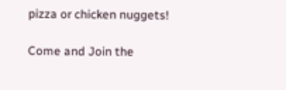pizza or chicken nuggets!

Come and Join the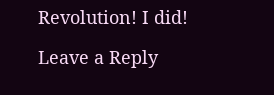Revolution! I did!

Leave a Reply